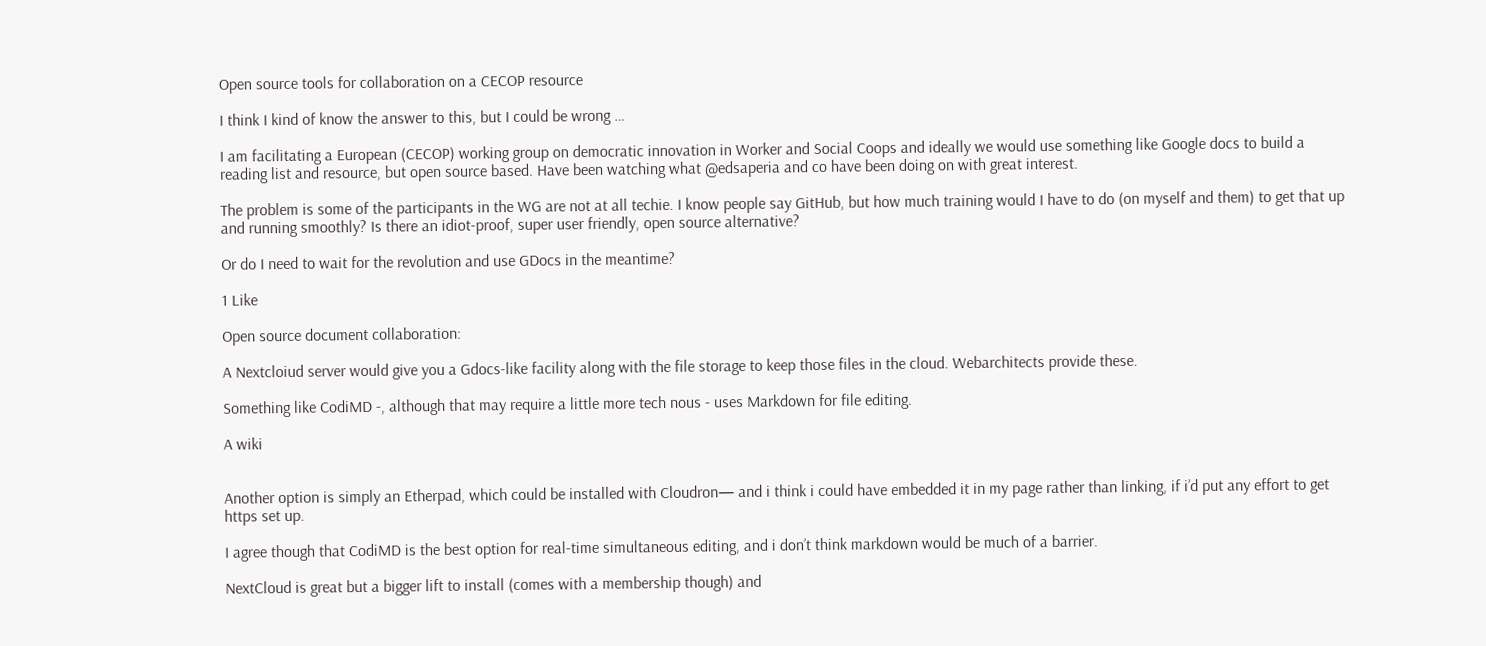Open source tools for collaboration on a CECOP resource

I think I kind of know the answer to this, but I could be wrong …

I am facilitating a European (CECOP) working group on democratic innovation in Worker and Social Coops and ideally we would use something like Google docs to build a reading list and resource, but open source based. Have been watching what @edsaperia and co have been doing on with great interest.

The problem is some of the participants in the WG are not at all techie. I know people say GitHub, but how much training would I have to do (on myself and them) to get that up and running smoothly? Is there an idiot-proof, super user friendly, open source alternative?

Or do I need to wait for the revolution and use GDocs in the meantime?

1 Like

Open source document collaboration:

A Nextcloiud server would give you a Gdocs-like facility along with the file storage to keep those files in the cloud. Webarchitects provide these.

Something like CodiMD -, although that may require a little more tech nous - uses Markdown for file editing.

A wiki


Another option is simply an Etherpad, which could be installed with Cloudron— and i think i could have embedded it in my page rather than linking, if i’d put any effort to get https set up.

I agree though that CodiMD is the best option for real-time simultaneous editing, and i don’t think markdown would be much of a barrier.

NextCloud is great but a bigger lift to install (comes with a membership though) and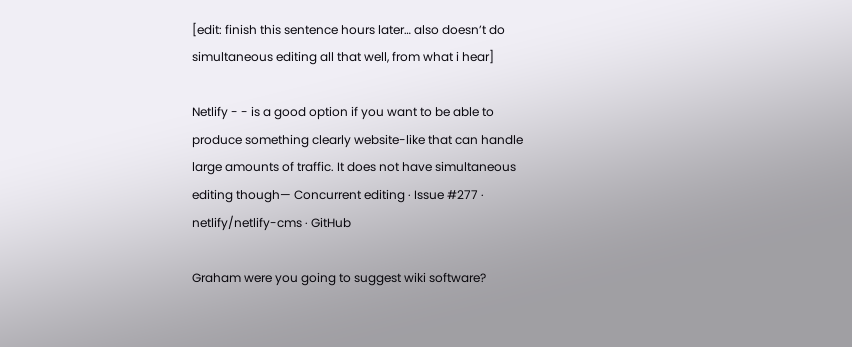[edit: finish this sentence hours later… also doesn’t do simultaneous editing all that well, from what i hear]

Netlify - - is a good option if you want to be able to produce something clearly website-like that can handle large amounts of traffic. It does not have simultaneous editing though— Concurrent editing · Issue #277 · netlify/netlify-cms · GitHub

Graham were you going to suggest wiki software?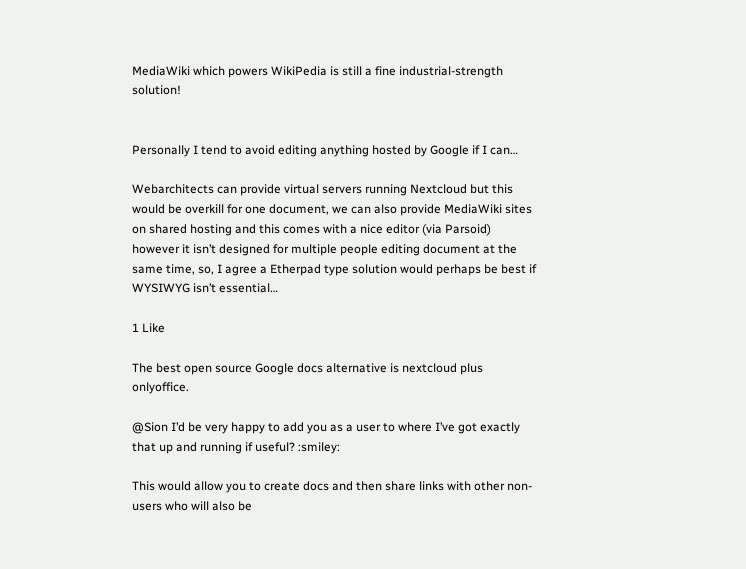MediaWiki which powers WikiPedia is still a fine industrial-strength solution!


Personally I tend to avoid editing anything hosted by Google if I can…

Webarchitects can provide virtual servers running Nextcloud but this would be overkill for one document, we can also provide MediaWiki sites on shared hosting and this comes with a nice editor (via Parsoid) however it isn’t designed for multiple people editing document at the same time, so, I agree a Etherpad type solution would perhaps be best if WYSIWYG isn’t essential…

1 Like

The best open source Google docs alternative is nextcloud plus onlyoffice.

@Sion I’d be very happy to add you as a user to where I’ve got exactly that up and running if useful? :smiley:

This would allow you to create docs and then share links with other non-users who will also be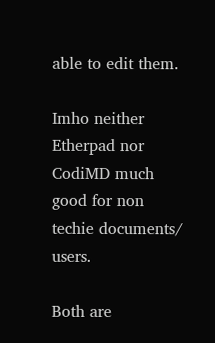able to edit them.

Imho neither Etherpad nor CodiMD much good for non techie documents/ users.

Both are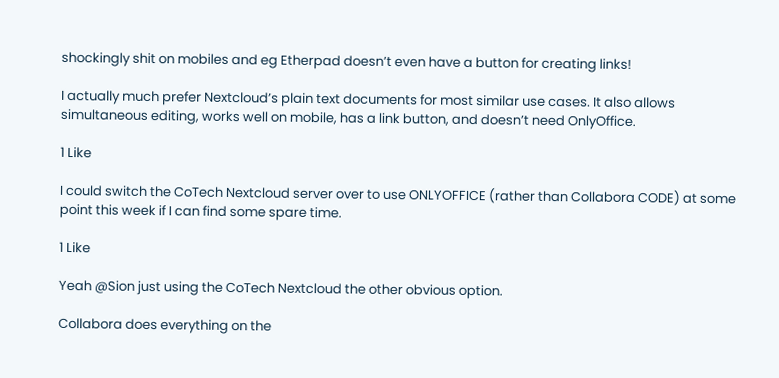shockingly shit on mobiles and eg Etherpad doesn’t even have a button for creating links!

I actually much prefer Nextcloud’s plain text documents for most similar use cases. It also allows simultaneous editing, works well on mobile, has a link button, and doesn’t need OnlyOffice.

1 Like

I could switch the CoTech Nextcloud server over to use ONLYOFFICE (rather than Collabora CODE) at some point this week if I can find some spare time.

1 Like

Yeah @Sion just using the CoTech Nextcloud the other obvious option.

Collabora does everything on the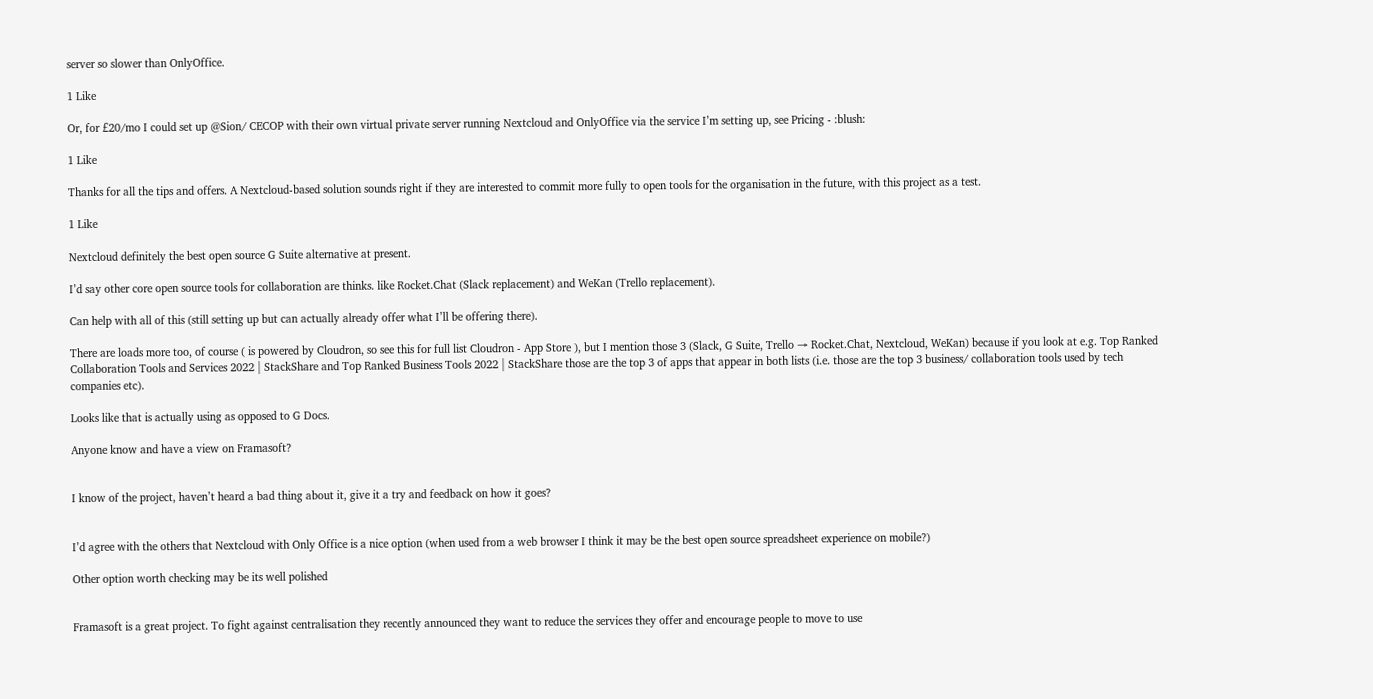server so slower than OnlyOffice.

1 Like

Or, for £20/mo I could set up @Sion/ CECOP with their own virtual private server running Nextcloud and OnlyOffice via the service I’m setting up, see Pricing - :blush:

1 Like

Thanks for all the tips and offers. A Nextcloud-based solution sounds right if they are interested to commit more fully to open tools for the organisation in the future, with this project as a test.

1 Like

Nextcloud definitely the best open source G Suite alternative at present.

I’d say other core open source tools for collaboration are thinks. like Rocket.Chat (Slack replacement) and WeKan (Trello replacement).

Can help with all of this (still setting up but can actually already offer what I’ll be offering there).

There are loads more too, of course ( is powered by Cloudron, so see this for full list Cloudron - App Store ), but I mention those 3 (Slack, G Suite, Trello → Rocket.Chat, Nextcloud, WeKan) because if you look at e.g. Top Ranked Collaboration Tools and Services 2022 | StackShare and Top Ranked Business Tools 2022 | StackShare those are the top 3 of apps that appear in both lists (i.e. those are the top 3 business/ collaboration tools used by tech companies etc).

Looks like that is actually using as opposed to G Docs.

Anyone know and have a view on Framasoft?


I know of the project, haven’t heard a bad thing about it, give it a try and feedback on how it goes?


I’d agree with the others that Nextcloud with Only Office is a nice option (when used from a web browser I think it may be the best open source spreadsheet experience on mobile?)

Other option worth checking may be its well polished


Framasoft is a great project. To fight against centralisation they recently announced they want to reduce the services they offer and encourage people to move to use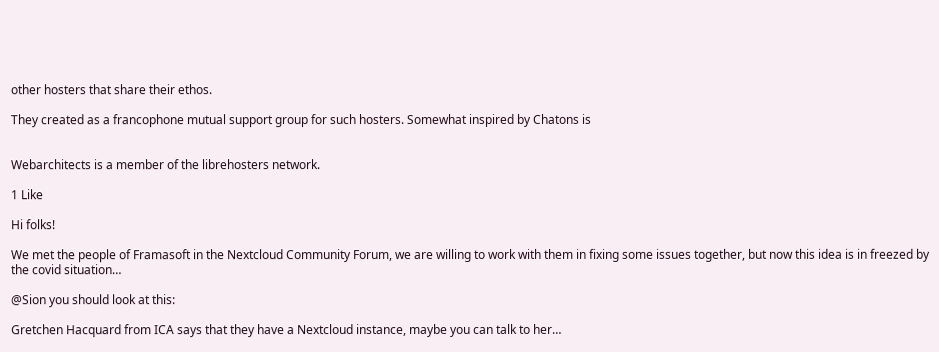other hosters that share their ethos.

They created as a francophone mutual support group for such hosters. Somewhat inspired by Chatons is


Webarchitects is a member of the librehosters network.

1 Like

Hi folks!

We met the people of Framasoft in the Nextcloud Community Forum, we are willing to work with them in fixing some issues together, but now this idea is in freezed by the covid situation…

@Sion you should look at this:

Gretchen Hacquard from ICA says that they have a Nextcloud instance, maybe you can talk to her…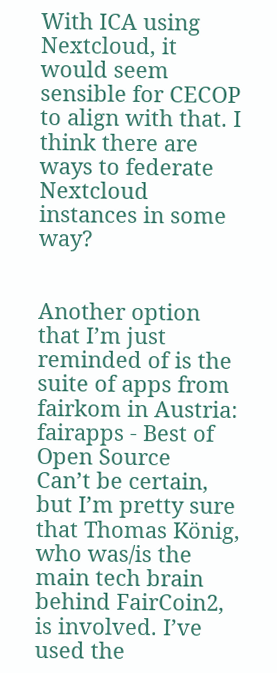With ICA using Nextcloud, it would seem sensible for CECOP to align with that. I think there are ways to federate Nextcloud instances in some way?


Another option that I’m just reminded of is the suite of apps from fairkom in Austria: fairapps - Best of Open Source
Can’t be certain, but I’m pretty sure that Thomas König, who was/is the main tech brain behind FairCoin2, is involved. I’ve used the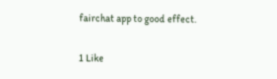fairchat app to good effect.

1 Like